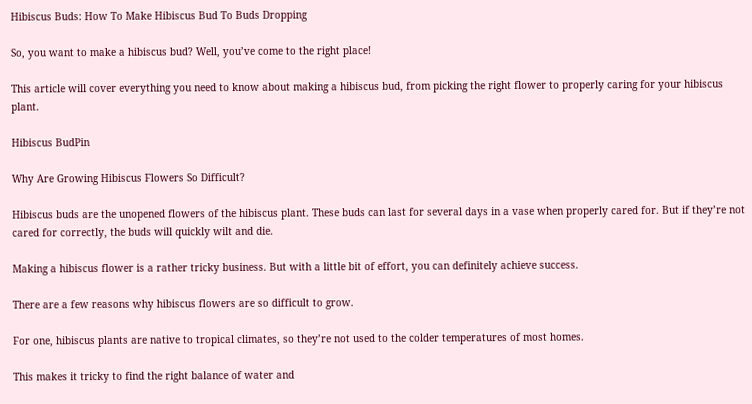Hibiscus Buds: How To Make Hibiscus Bud To Buds Dropping

So, you want to make a hibiscus bud? Well, you’ve come to the right place!

This article will cover everything you need to know about making a hibiscus bud, from picking the right flower to properly caring for your hibiscus plant.

Hibiscus BudPin

Why Are Growing Hibiscus Flowers So Difficult?

Hibiscus buds are the unopened flowers of the hibiscus plant. These buds can last for several days in a vase when properly cared for. But if they’re not cared for correctly, the buds will quickly wilt and die.

Making a hibiscus flower is a rather tricky business. But with a little bit of effort, you can definitely achieve success.

There are a few reasons why hibiscus flowers are so difficult to grow.

For one, hibiscus plants are native to tropical climates, so they’re not used to the colder temperatures of most homes.

This makes it tricky to find the right balance of water and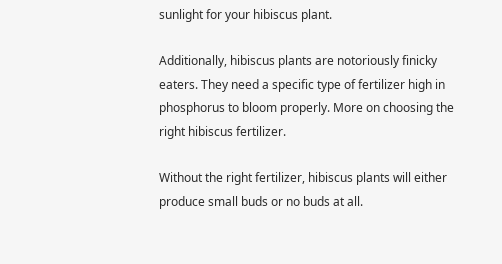sunlight for your hibiscus plant.

Additionally, hibiscus plants are notoriously finicky eaters. They need a specific type of fertilizer high in phosphorus to bloom properly. More on choosing the right hibiscus fertilizer.

Without the right fertilizer, hibiscus plants will either produce small buds or no buds at all.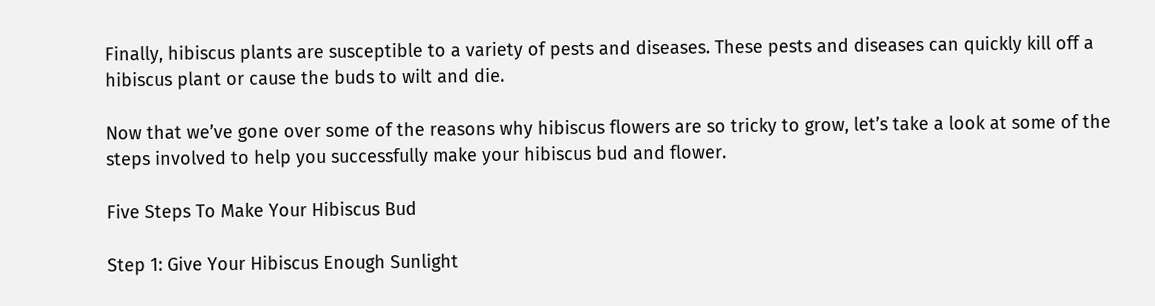Finally, hibiscus plants are susceptible to a variety of pests and diseases. These pests and diseases can quickly kill off a hibiscus plant or cause the buds to wilt and die.

Now that we’ve gone over some of the reasons why hibiscus flowers are so tricky to grow, let’s take a look at some of the steps involved to help you successfully make your hibiscus bud and flower.

Five Steps To Make Your Hibiscus Bud

Step 1: Give Your Hibiscus Enough Sunlight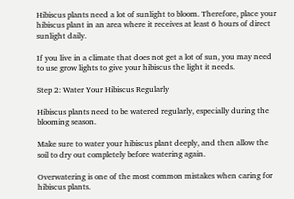Hibiscus plants need a lot of sunlight to bloom. Therefore, place your hibiscus plant in an area where it receives at least 6 hours of direct sunlight daily.

If you live in a climate that does not get a lot of sun, you may need to use grow lights to give your hibiscus the light it needs.

Step 2: Water Your Hibiscus Regularly

Hibiscus plants need to be watered regularly, especially during the blooming season.

Make sure to water your hibiscus plant deeply, and then allow the soil to dry out completely before watering again.

Overwatering is one of the most common mistakes when caring for hibiscus plants.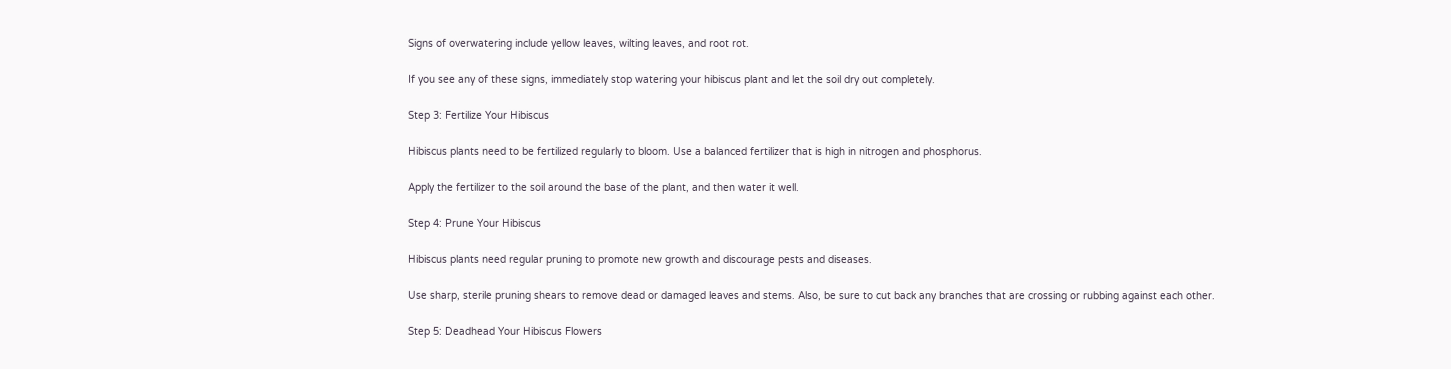Signs of overwatering include yellow leaves, wilting leaves, and root rot.

If you see any of these signs, immediately stop watering your hibiscus plant and let the soil dry out completely.

Step 3: Fertilize Your Hibiscus

Hibiscus plants need to be fertilized regularly to bloom. Use a balanced fertilizer that is high in nitrogen and phosphorus.

Apply the fertilizer to the soil around the base of the plant, and then water it well.

Step 4: Prune Your Hibiscus

Hibiscus plants need regular pruning to promote new growth and discourage pests and diseases.

Use sharp, sterile pruning shears to remove dead or damaged leaves and stems. Also, be sure to cut back any branches that are crossing or rubbing against each other.

Step 5: Deadhead Your Hibiscus Flowers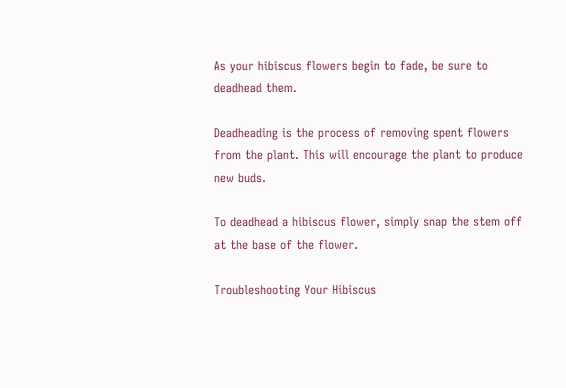As your hibiscus flowers begin to fade, be sure to deadhead them.

Deadheading is the process of removing spent flowers from the plant. This will encourage the plant to produce new buds.

To deadhead a hibiscus flower, simply snap the stem off at the base of the flower.

Troubleshooting Your Hibiscus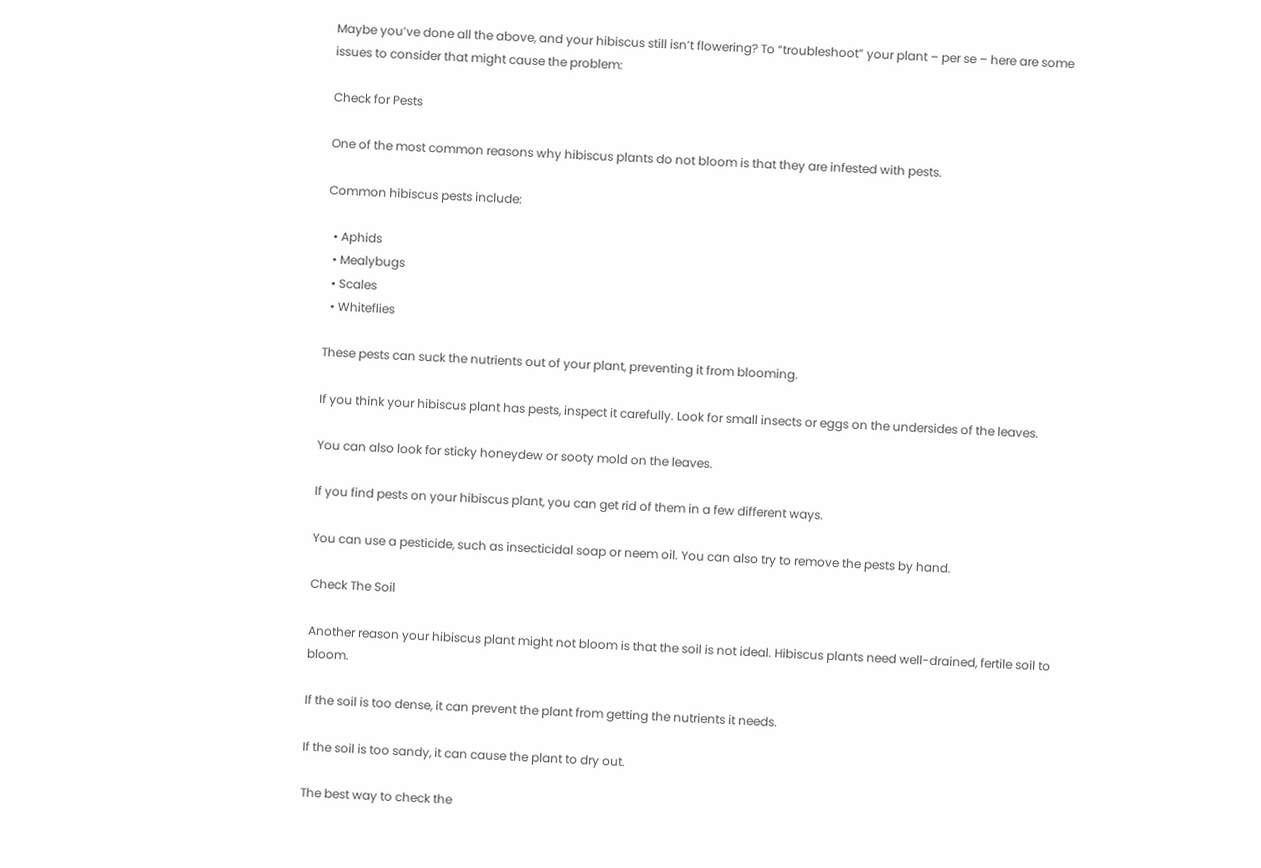Maybe you’ve done all the above, and your hibiscus still isn’t flowering? To “troubleshoot” your plant – per se – here are some issues to consider that might cause the problem:

Check for Pests

One of the most common reasons why hibiscus plants do not bloom is that they are infested with pests.

Common hibiscus pests include:

  • Aphids
  • Mealybugs
  • Scales
  • Whiteflies

These pests can suck the nutrients out of your plant, preventing it from blooming.

If you think your hibiscus plant has pests, inspect it carefully. Look for small insects or eggs on the undersides of the leaves.

You can also look for sticky honeydew or sooty mold on the leaves.

If you find pests on your hibiscus plant, you can get rid of them in a few different ways.

You can use a pesticide, such as insecticidal soap or neem oil. You can also try to remove the pests by hand.

Check The Soil

Another reason your hibiscus plant might not bloom is that the soil is not ideal. Hibiscus plants need well-drained, fertile soil to bloom.

If the soil is too dense, it can prevent the plant from getting the nutrients it needs.

If the soil is too sandy, it can cause the plant to dry out.

The best way to check the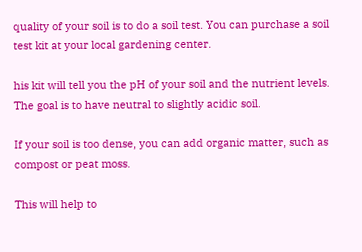quality of your soil is to do a soil test. You can purchase a soil test kit at your local gardening center.

his kit will tell you the pH of your soil and the nutrient levels. The goal is to have neutral to slightly acidic soil.

If your soil is too dense, you can add organic matter, such as compost or peat moss.

This will help to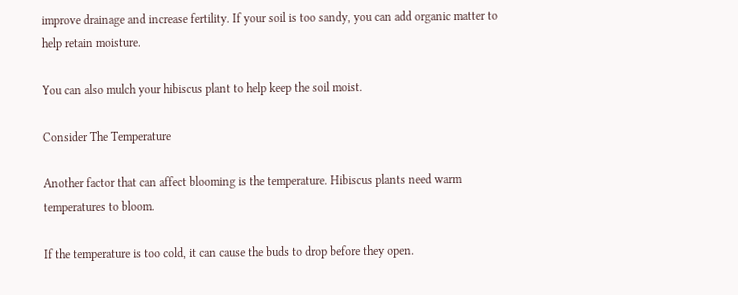improve drainage and increase fertility. If your soil is too sandy, you can add organic matter to help retain moisture.

You can also mulch your hibiscus plant to help keep the soil moist.

Consider The Temperature

Another factor that can affect blooming is the temperature. Hibiscus plants need warm temperatures to bloom.

If the temperature is too cold, it can cause the buds to drop before they open.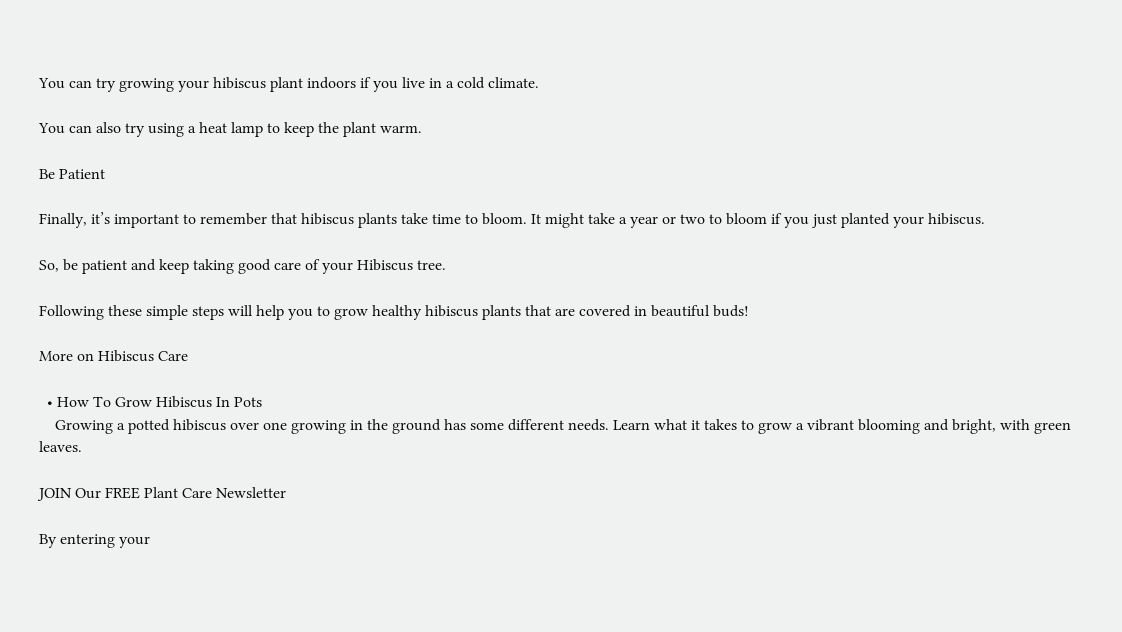You can try growing your hibiscus plant indoors if you live in a cold climate.

You can also try using a heat lamp to keep the plant warm.

Be Patient

Finally, it’s important to remember that hibiscus plants take time to bloom. It might take a year or two to bloom if you just planted your hibiscus.

So, be patient and keep taking good care of your Hibiscus tree.

Following these simple steps will help you to grow healthy hibiscus plants that are covered in beautiful buds!

More on Hibiscus Care

  • How To Grow Hibiscus In Pots
    Growing a potted hibiscus over one growing in the ground has some different needs. Learn what it takes to grow a vibrant blooming and bright, with green leaves.

JOIN Our FREE Plant Care Newsletter

By entering your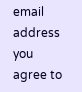email address you agree to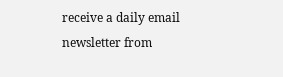receive a daily email newsletter from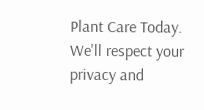Plant Care Today. We'll respect your privacy and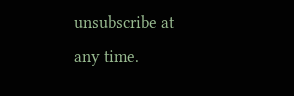unsubscribe at any time.